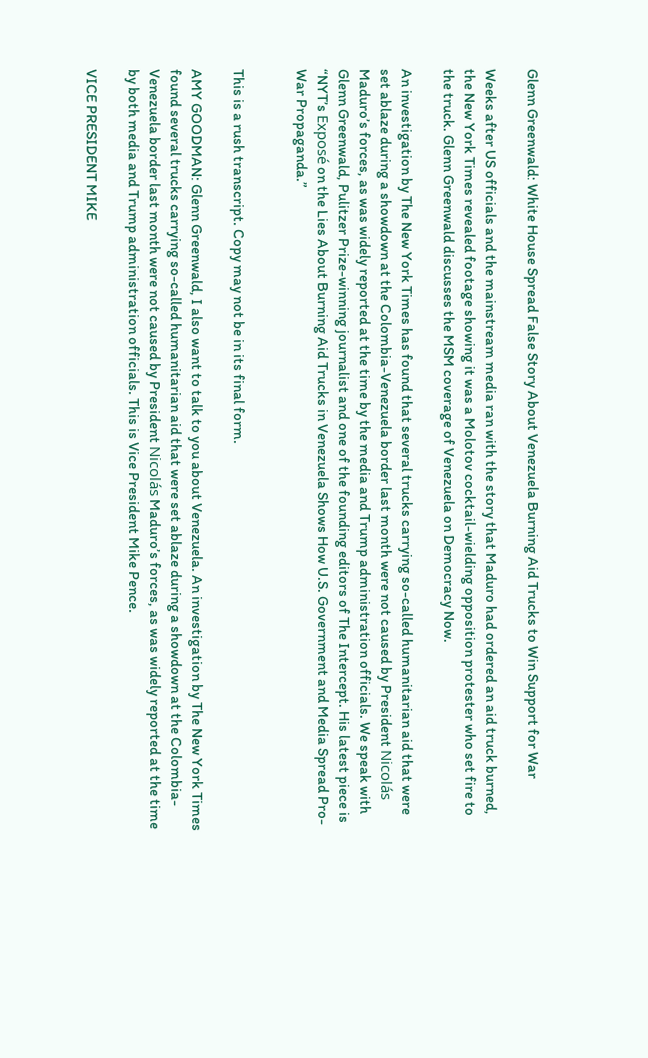Glenn Greenwald: White House Spread False Story About Venezuela Burning Aid Trucks to Win Support for War

Weeks after US officials and the mainstream media ran with the story that Maduro had ordered an aid truck burned, the New York Times revealed footage showing it was a Molotov cocktail-wielding opposition protester who set fire to the truck. Glenn Greenwald discusses the MSM coverage of Venezuela on Democracy Now.

An investigation by The New York Times has found that several trucks carrying so-called humanitarian aid that were set ablaze during a showdown at the Colombia-Venezuela border last month were not caused by President Nicolás Maduro’s forces, as was widely reported at the time by the media and Trump administration officials. We speak with Glenn Greenwald, Pulitzer Prize-winning journalist and one of the founding editors of The Intercept. His latest piece is “NYT’s Exposé on the Lies About Burning Aid Trucks in Venezuela Shows How U.S. Government and Media Spread Pro-War Propaganda.”


This is a rush transcript. Copy may not be in its final form.

AMY GOODMAN: Glenn Greenwald, I also want to talk to you about Venezuela. An investigation by The New York Times found several trucks carrying so-called humanitarian aid that were set ablaze during a showdown at the Colombia-Venezuela border last month were not caused by President Nicolás Maduro’s forces, as was widely reported at the time by both media and Trump administration officials. This is Vice President Mike Pence.

VICE PRESIDENT MIKE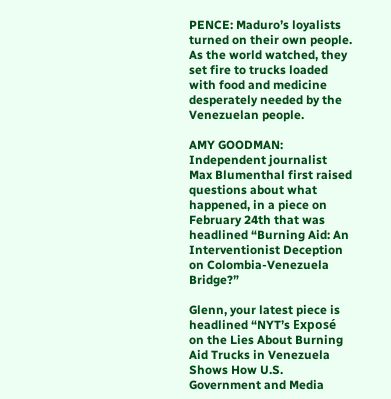PENCE: Maduro’s loyalists turned on their own people. As the world watched, they set fire to trucks loaded with food and medicine desperately needed by the Venezuelan people.

AMY GOODMAN: Independent journalist Max Blumenthal first raised questions about what happened, in a piece on February 24th that was headlined “Burning Aid: An Interventionist Deception on Colombia-Venezuela Bridge?”

Glenn, your latest piece is headlined “NYT’s Exposé on the Lies About Burning Aid Trucks in Venezuela Shows How U.S. Government and Media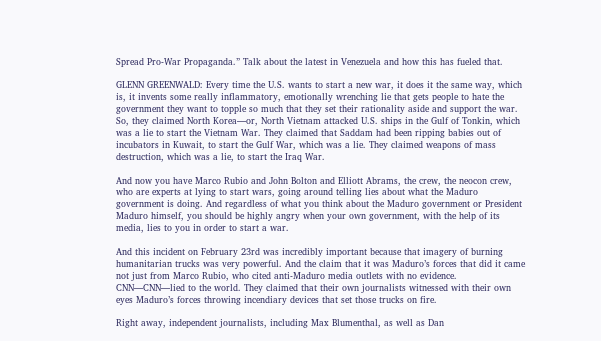Spread Pro-War Propaganda.” Talk about the latest in Venezuela and how this has fueled that.

GLENN GREENWALD: Every time the U.S. wants to start a new war, it does it the same way, which is, it invents some really inflammatory, emotionally wrenching lie that gets people to hate the government they want to topple so much that they set their rationality aside and support the war. So, they claimed North Korea—or, North Vietnam attacked U.S. ships in the Gulf of Tonkin, which was a lie to start the Vietnam War. They claimed that Saddam had been ripping babies out of incubators in Kuwait, to start the Gulf War, which was a lie. They claimed weapons of mass destruction, which was a lie, to start the Iraq War.

And now you have Marco Rubio and John Bolton and Elliott Abrams, the crew, the neocon crew, who are experts at lying to start wars, going around telling lies about what the Maduro government is doing. And regardless of what you think about the Maduro government or President Maduro himself, you should be highly angry when your own government, with the help of its media, lies to you in order to start a war.

And this incident on February 23rd was incredibly important because that imagery of burning humanitarian trucks was very powerful. And the claim that it was Maduro’s forces that did it came not just from Marco Rubio, who cited anti-Maduro media outlets with no evidence. CNN—CNN—lied to the world. They claimed that their own journalists witnessed with their own eyes Maduro’s forces throwing incendiary devices that set those trucks on fire.

Right away, independent journalists, including Max Blumenthal, as well as Dan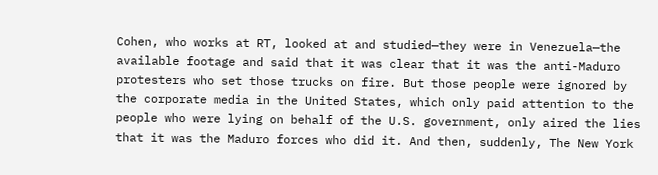Cohen, who works at RT, looked at and studied—they were in Venezuela—the available footage and said that it was clear that it was the anti-Maduro protesters who set those trucks on fire. But those people were ignored by the corporate media in the United States, which only paid attention to the people who were lying on behalf of the U.S. government, only aired the lies that it was the Maduro forces who did it. And then, suddenly, The New York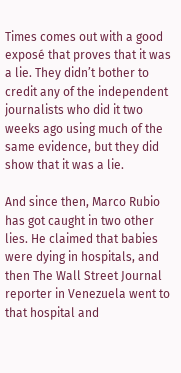Times comes out with a good exposé that proves that it was a lie. They didn’t bother to credit any of the independent journalists who did it two weeks ago using much of the same evidence, but they did show that it was a lie.

And since then, Marco Rubio has got caught in two other lies. He claimed that babies were dying in hospitals, and then The Wall Street Journal reporter in Venezuela went to that hospital and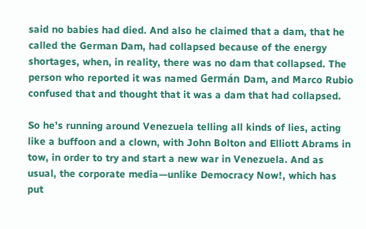said no babies had died. And also he claimed that a dam, that he called the German Dam, had collapsed because of the energy shortages, when, in reality, there was no dam that collapsed. The person who reported it was named Germán Dam, and Marco Rubio confused that and thought that it was a dam that had collapsed.

So he’s running around Venezuela telling all kinds of lies, acting like a buffoon and a clown, with John Bolton and Elliott Abrams in tow, in order to try and start a new war in Venezuela. And as usual, the corporate media—unlike Democracy Now!, which has put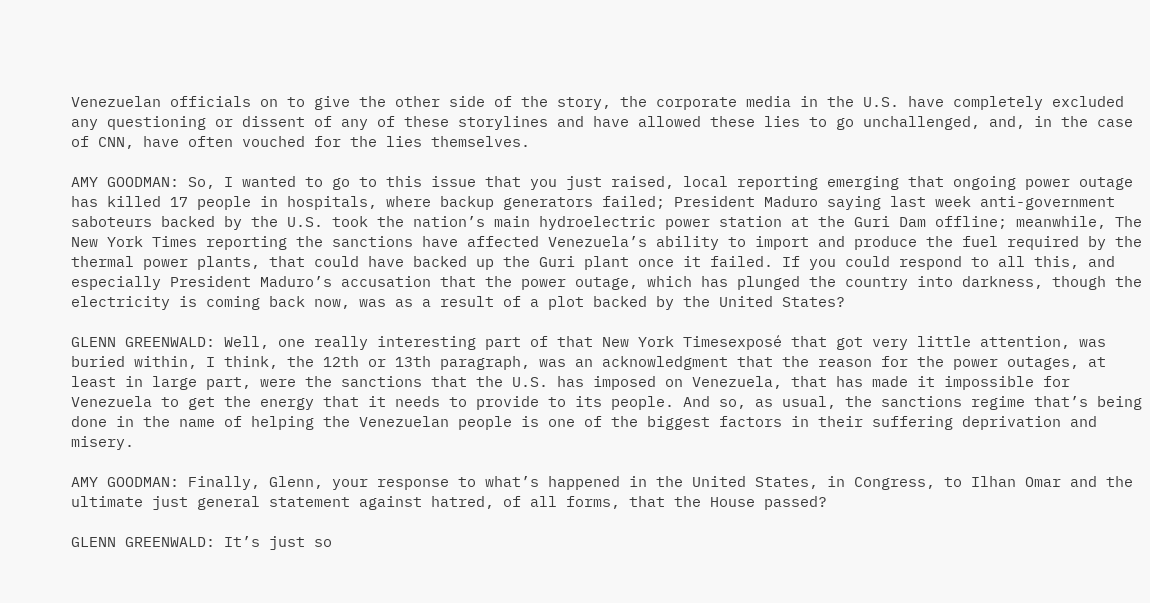Venezuelan officials on to give the other side of the story, the corporate media in the U.S. have completely excluded any questioning or dissent of any of these storylines and have allowed these lies to go unchallenged, and, in the case of CNN, have often vouched for the lies themselves.

AMY GOODMAN: So, I wanted to go to this issue that you just raised, local reporting emerging that ongoing power outage has killed 17 people in hospitals, where backup generators failed; President Maduro saying last week anti-government saboteurs backed by the U.S. took the nation’s main hydroelectric power station at the Guri Dam offline; meanwhile, The New York Times reporting the sanctions have affected Venezuela’s ability to import and produce the fuel required by the thermal power plants, that could have backed up the Guri plant once it failed. If you could respond to all this, and especially President Maduro’s accusation that the power outage, which has plunged the country into darkness, though the electricity is coming back now, was as a result of a plot backed by the United States?

GLENN GREENWALD: Well, one really interesting part of that New York Timesexposé that got very little attention, was buried within, I think, the 12th or 13th paragraph, was an acknowledgment that the reason for the power outages, at least in large part, were the sanctions that the U.S. has imposed on Venezuela, that has made it impossible for Venezuela to get the energy that it needs to provide to its people. And so, as usual, the sanctions regime that’s being done in the name of helping the Venezuelan people is one of the biggest factors in their suffering deprivation and misery.

AMY GOODMAN: Finally, Glenn, your response to what’s happened in the United States, in Congress, to Ilhan Omar and the ultimate just general statement against hatred, of all forms, that the House passed?

GLENN GREENWALD: It’s just so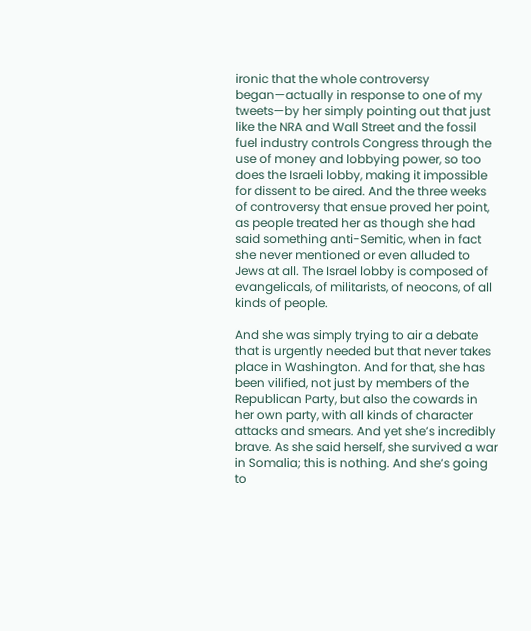ironic that the whole controversy began—actually in response to one of my tweets—by her simply pointing out that just like the NRA and Wall Street and the fossil fuel industry controls Congress through the use of money and lobbying power, so too does the Israeli lobby, making it impossible for dissent to be aired. And the three weeks of controversy that ensue proved her point, as people treated her as though she had said something anti-Semitic, when in fact she never mentioned or even alluded to Jews at all. The Israel lobby is composed of evangelicals, of militarists, of neocons, of all kinds of people.

And she was simply trying to air a debate that is urgently needed but that never takes place in Washington. And for that, she has been vilified, not just by members of the Republican Party, but also the cowards in her own party, with all kinds of character attacks and smears. And yet she’s incredibly brave. As she said herself, she survived a war in Somalia; this is nothing. And she’s going to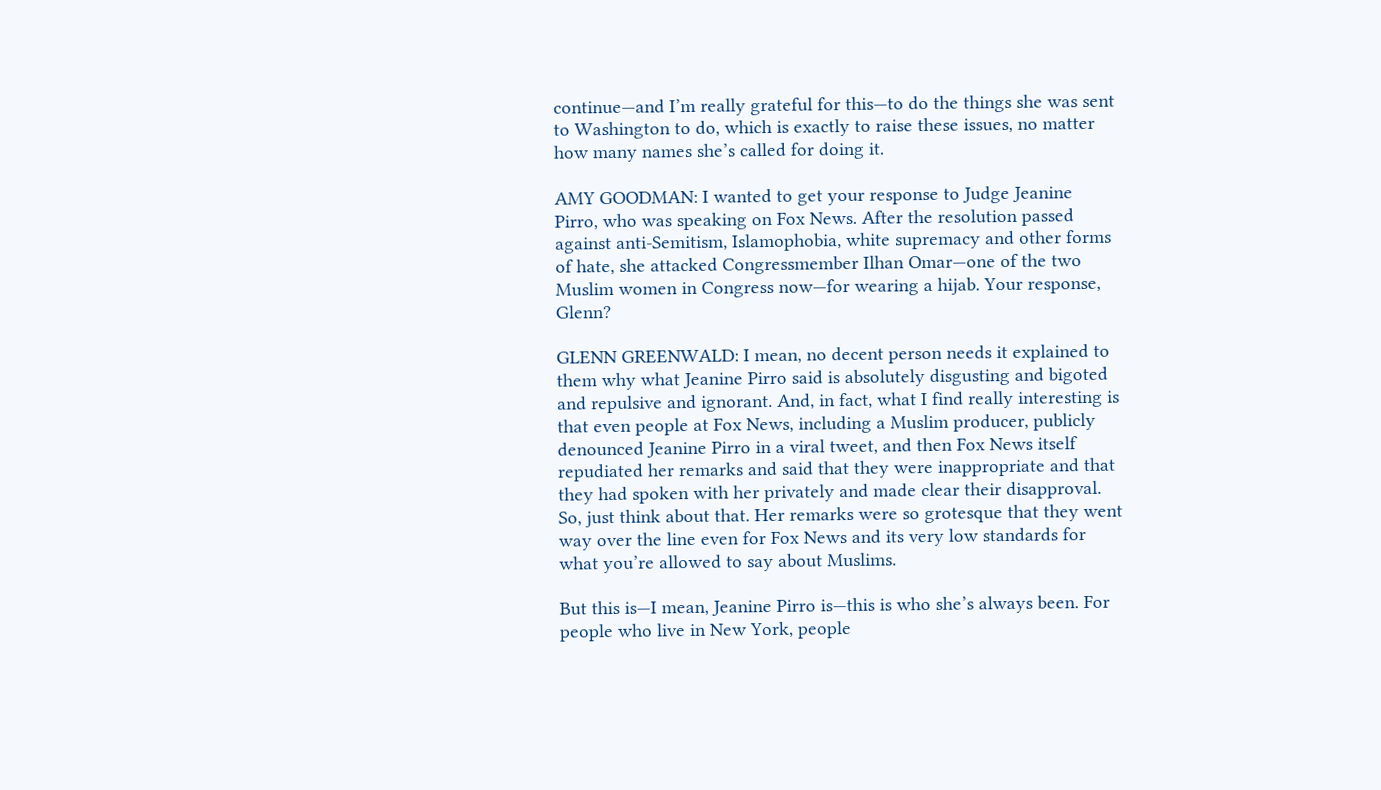continue—and I’m really grateful for this—to do the things she was sent to Washington to do, which is exactly to raise these issues, no matter how many names she’s called for doing it.

AMY GOODMAN: I wanted to get your response to Judge Jeanine Pirro, who was speaking on Fox News. After the resolution passed against anti-Semitism, Islamophobia, white supremacy and other forms of hate, she attacked Congressmember Ilhan Omar—one of the two Muslim women in Congress now—for wearing a hijab. Your response, Glenn?

GLENN GREENWALD: I mean, no decent person needs it explained to them why what Jeanine Pirro said is absolutely disgusting and bigoted and repulsive and ignorant. And, in fact, what I find really interesting is that even people at Fox News, including a Muslim producer, publicly denounced Jeanine Pirro in a viral tweet, and then Fox News itself repudiated her remarks and said that they were inappropriate and that they had spoken with her privately and made clear their disapproval. So, just think about that. Her remarks were so grotesque that they went way over the line even for Fox News and its very low standards for what you’re allowed to say about Muslims.

But this is—I mean, Jeanine Pirro is—this is who she’s always been. For people who live in New York, people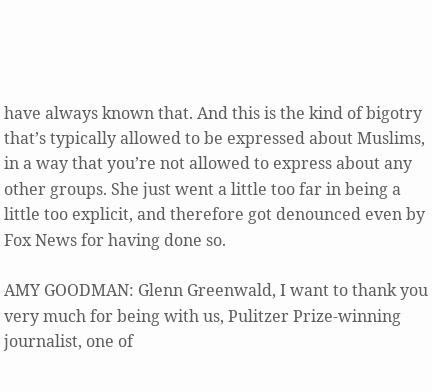have always known that. And this is the kind of bigotry that’s typically allowed to be expressed about Muslims, in a way that you’re not allowed to express about any other groups. She just went a little too far in being a little too explicit, and therefore got denounced even by Fox News for having done so.

AMY GOODMAN: Glenn Greenwald, I want to thank you very much for being with us, Pulitzer Prize-winning journalist, one of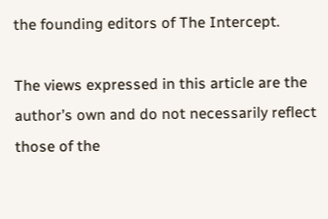the founding editors of The Intercept.

The views expressed in this article are the author’s own and do not necessarily reflect those of the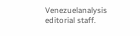Venezuelanalysis editorial staff.